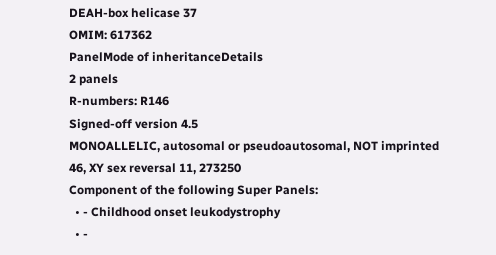DEAH-box helicase 37
OMIM: 617362
PanelMode of inheritanceDetails
2 panels
R-numbers: R146
Signed-off version 4.5
MONOALLELIC, autosomal or pseudoautosomal, NOT imprinted
46, XY sex reversal 11, 273250
Component of the following Super Panels:
  • - Childhood onset leukodystrophy
  • -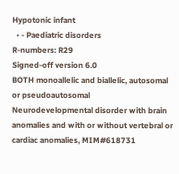Hypotonic infant
  • - Paediatric disorders
R-numbers: R29
Signed-off version 6.0
BOTH monoallelic and biallelic, autosomal or pseudoautosomal
Neurodevelopmental disorder with brain anomalies and with or without vertebral or cardiac anomalies, MIM#618731